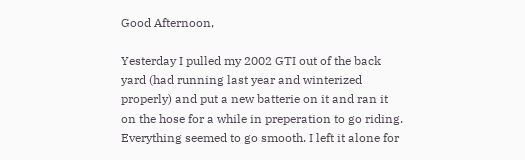Good Afternoon,

Yesterday I pulled my 2002 GTI out of the back yard (had running last year and winterized properly) and put a new batterie on it and ran it on the hose for a while in preperation to go riding. Everything seemed to go smooth. I left it alone for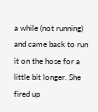a while (not running) and came back to run it on the hose for a little bit longer. She fired up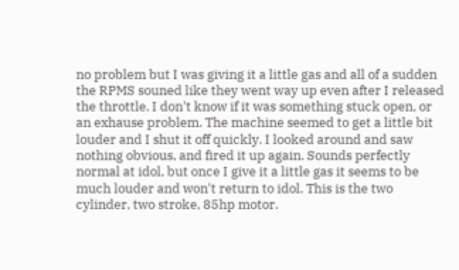no problem but I was giving it a little gas and all of a sudden the RPMS souned like they went way up even after I released the throttle. I don't know if it was something stuck open, or an exhause problem. The machine seemed to get a little bit louder and I shut it off quickly. I looked around and saw nothing obvious, and fired it up again. Sounds perfectly normal at idol, but once I give it a little gas it seems to be much louder and won't return to idol. This is the two cylinder, two stroke, 85hp motor.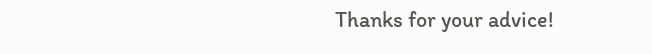Thanks for your advice!